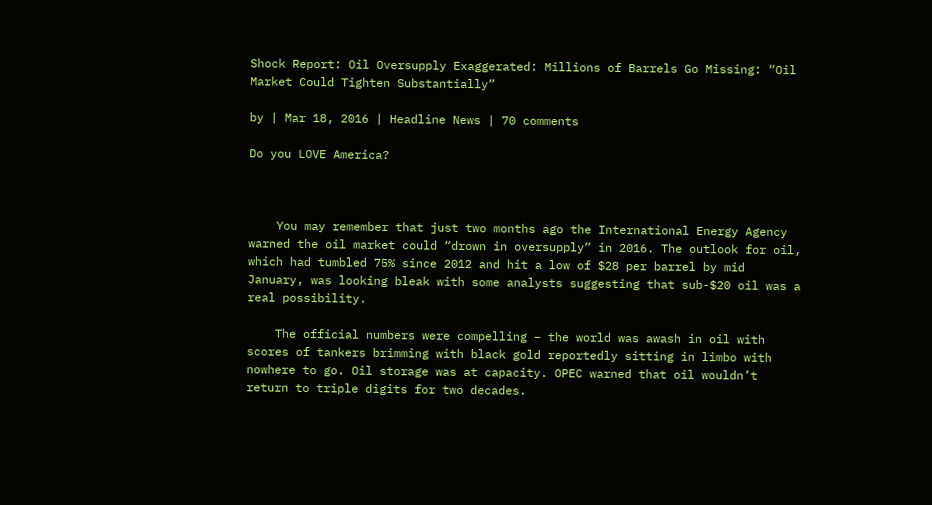Shock Report: Oil Oversupply Exaggerated: Millions of Barrels Go Missing: “Oil Market Could Tighten Substantially”

by | Mar 18, 2016 | Headline News | 70 comments

Do you LOVE America?



    You may remember that just two months ago the International Energy Agency warned the oil market could “drown in oversupply” in 2016. The outlook for oil, which had tumbled 75% since 2012 and hit a low of $28 per barrel by mid January, was looking bleak with some analysts suggesting that sub-$20 oil was a real possibility.

    The official numbers were compelling – the world was awash in oil with scores of tankers brimming with black gold reportedly sitting in limbo with nowhere to go. Oil storage was at capacity. OPEC warned that oil wouldn’t return to triple digits for two decades.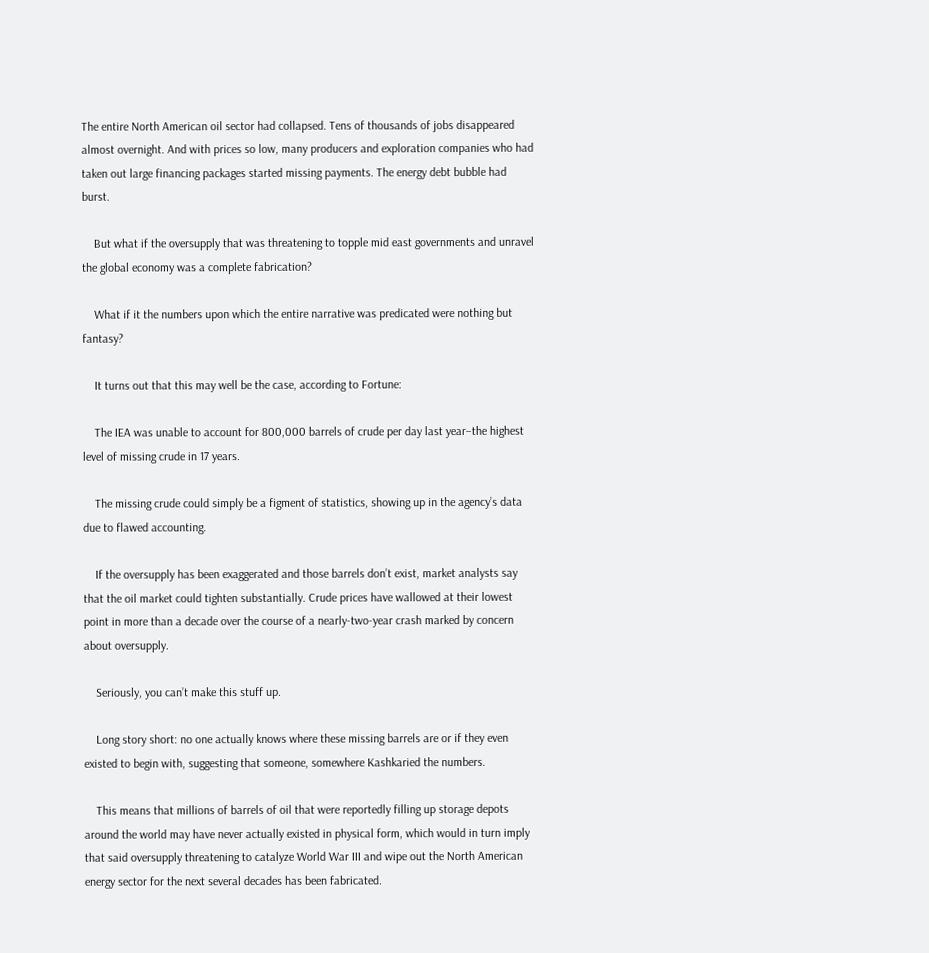The entire North American oil sector had collapsed. Tens of thousands of jobs disappeared almost overnight. And with prices so low, many producers and exploration companies who had taken out large financing packages started missing payments. The energy debt bubble had burst.

    But what if the oversupply that was threatening to topple mid east governments and unravel the global economy was a complete fabrication?

    What if it the numbers upon which the entire narrative was predicated were nothing but fantasy?

    It turns out that this may well be the case, according to Fortune:

    The IEA was unable to account for 800,000 barrels of crude per day last year–the highest level of missing crude in 17 years.

    The missing crude could simply be a figment of statistics, showing up in the agency’s data due to flawed accounting.

    If the oversupply has been exaggerated and those barrels don’t exist, market analysts say that the oil market could tighten substantially. Crude prices have wallowed at their lowest point in more than a decade over the course of a nearly-two-year crash marked by concern about oversupply.

    Seriously, you can’t make this stuff up.

    Long story short: no one actually knows where these missing barrels are or if they even existed to begin with, suggesting that someone, somewhere Kashkaried the numbers.

    This means that millions of barrels of oil that were reportedly filling up storage depots around the world may have never actually existed in physical form, which would in turn imply that said oversupply threatening to catalyze World War III and wipe out the North American energy sector for the next several decades has been fabricated.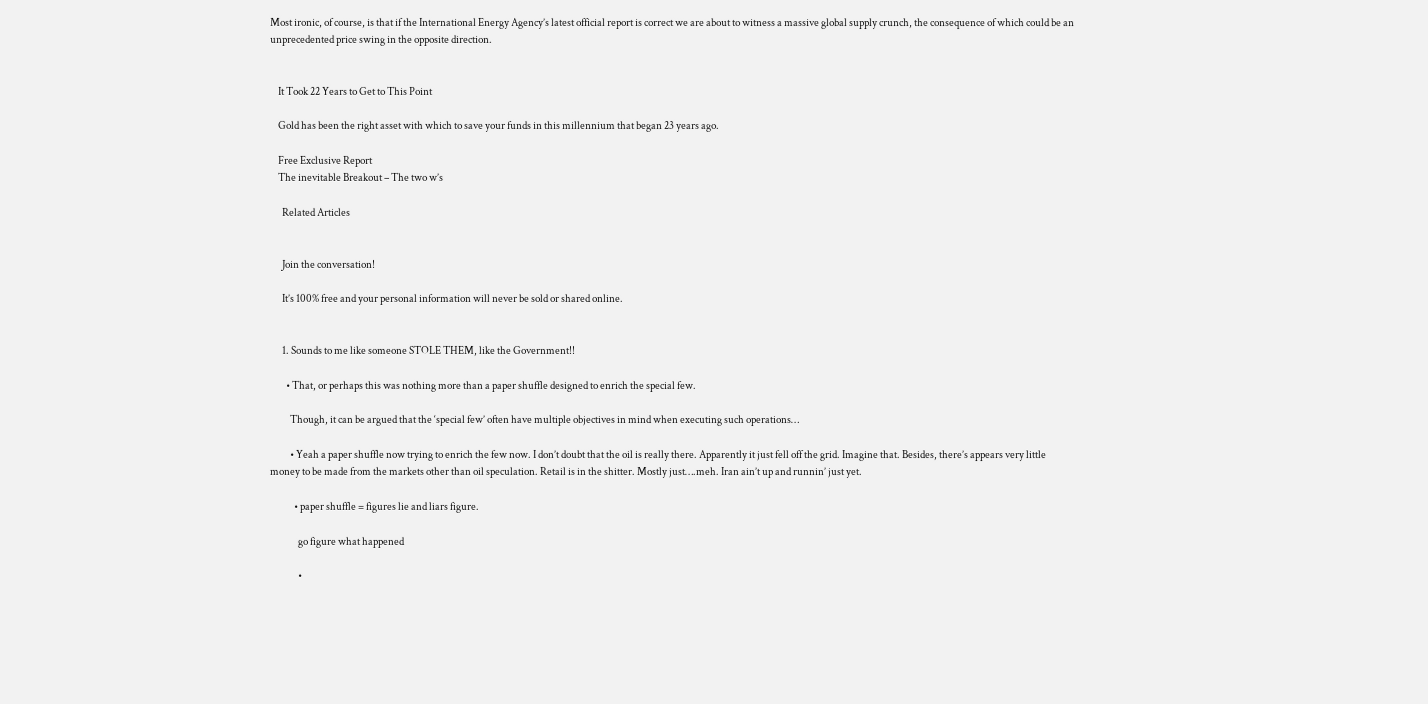Most ironic, of course, is that if the International Energy Agency’s latest official report is correct we are about to witness a massive global supply crunch, the consequence of which could be an unprecedented price swing in the opposite direction.


    It Took 22 Years to Get to This Point

    Gold has been the right asset with which to save your funds in this millennium that began 23 years ago.

    Free Exclusive Report
    The inevitable Breakout – The two w’s

      Related Articles


      Join the conversation!

      It’s 100% free and your personal information will never be sold or shared online.


      1. Sounds to me like someone STOLE THEM, like the Government!!

        • That, or perhaps this was nothing more than a paper shuffle designed to enrich the special few.

          Though, it can be argued that the ‘special few’ often have multiple objectives in mind when executing such operations…

          • Yeah a paper shuffle now trying to enrich the few now. I don’t doubt that the oil is really there. Apparently it just fell off the grid. Imagine that. Besides, there’s appears very little money to be made from the markets other than oil speculation. Retail is in the shitter. Mostly just….meh. Iran ain’t up and runnin’ just yet.

            • paper shuffle = figures lie and liars figure.

              go figure what happened

              •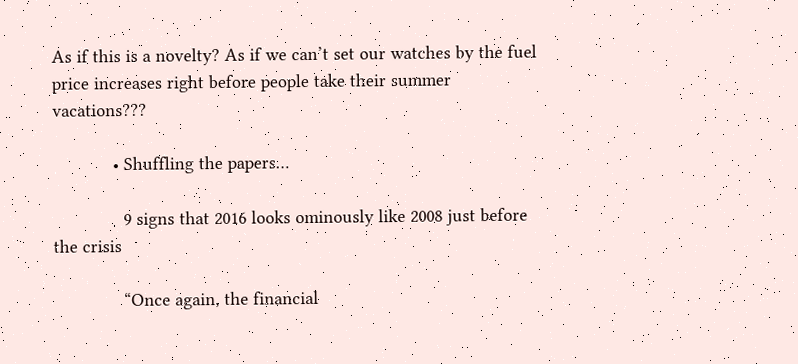As if this is a novelty? As if we can’t set our watches by the fuel price increases right before people take their summer vacations???

            • Shuffling the papers…

              9 signs that 2016 looks ominously like 2008 just before the crisis

              “Once again, the financial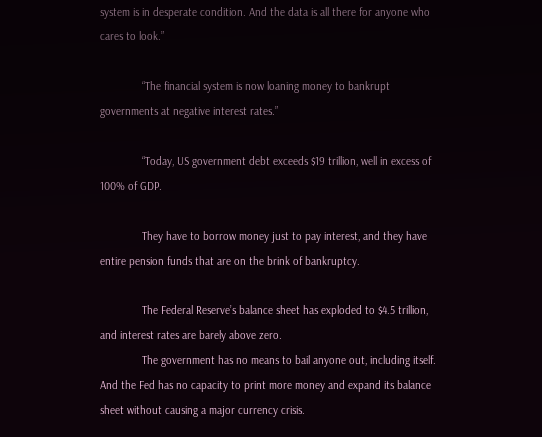system is in desperate condition. And the data is all there for anyone who cares to look.”

              “The financial system is now loaning money to bankrupt governments at negative interest rates.”

              “Today, US government debt exceeds $19 trillion, well in excess of 100% of GDP.

              They have to borrow money just to pay interest, and they have entire pension funds that are on the brink of bankruptcy.

              The Federal Reserve’s balance sheet has exploded to $4.5 trillion, and interest rates are barely above zero.
              The government has no means to bail anyone out, including itself. And the Fed has no capacity to print more money and expand its balance sheet without causing a major currency crisis.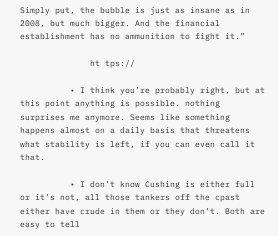Simply put, the bubble is just as insane as in 2008, but much bigger. And the financial establishment has no ammunition to fight it.”

              ht tps://

          • I think you’re probably right, but at this point anything is possible. nothing surprises me anymore. Seems like something happens almost on a daily basis that threatens what stability is left, if you can even call it that.

          • I don’t know Cushing is either full or it’s not, all those tankers off the cpast either have crude in them or they don’t. Both are easy to tell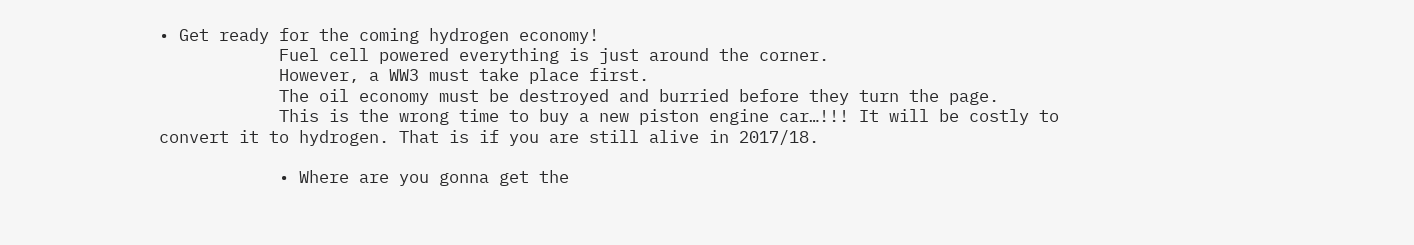• Get ready for the coming hydrogen economy!
            Fuel cell powered everything is just around the corner.
            However, a WW3 must take place first.
            The oil economy must be destroyed and burried before they turn the page.
            This is the wrong time to buy a new piston engine car…!!! It will be costly to convert it to hydrogen. That is if you are still alive in 2017/18.

            • Where are you gonna get the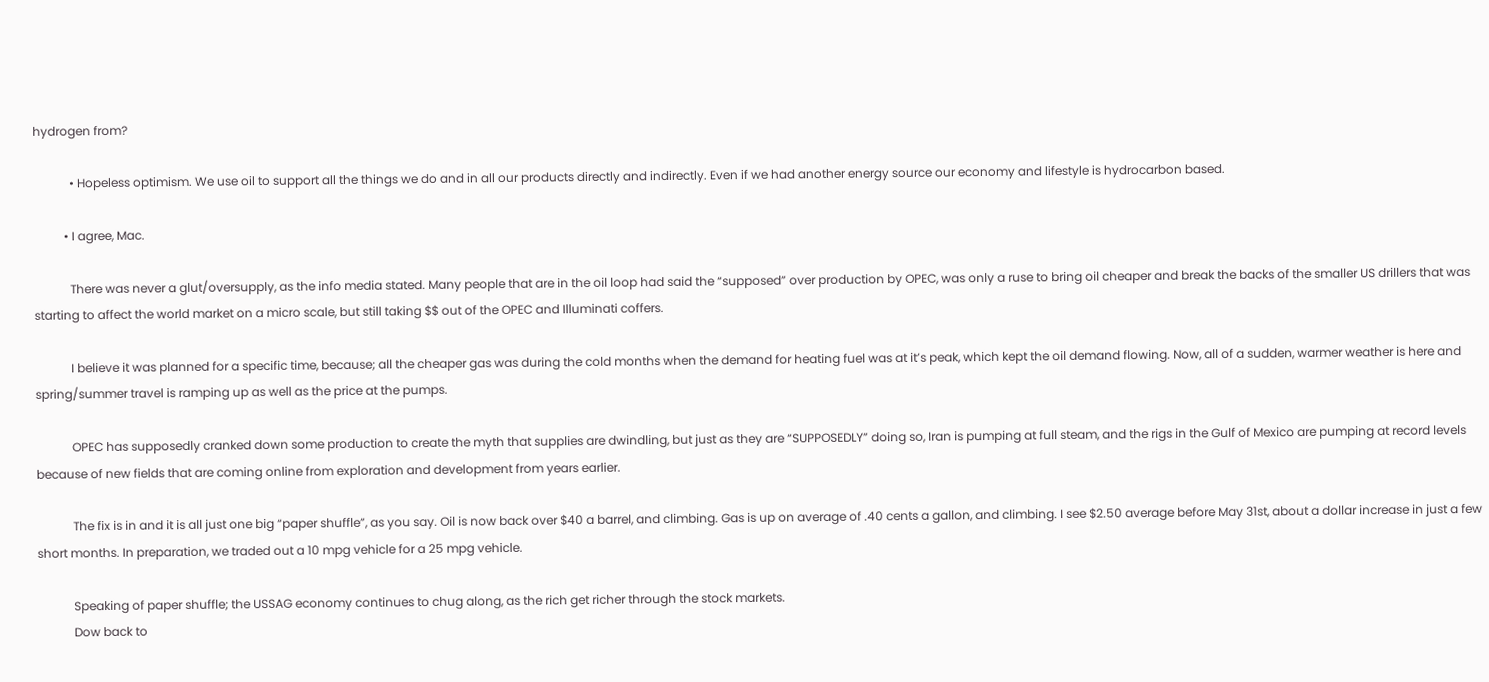hydrogen from?

            • Hopeless optimism. We use oil to support all the things we do and in all our products directly and indirectly. Even if we had another energy source our economy and lifestyle is hydrocarbon based.

          • I agree, Mac.

            There was never a glut/oversupply, as the info media stated. Many people that are in the oil loop had said the “supposed” over production by OPEC, was only a ruse to bring oil cheaper and break the backs of the smaller US drillers that was starting to affect the world market on a micro scale, but still taking $$ out of the OPEC and Illuminati coffers.

            I believe it was planned for a specific time, because; all the cheaper gas was during the cold months when the demand for heating fuel was at it’s peak, which kept the oil demand flowing. Now, all of a sudden, warmer weather is here and spring/summer travel is ramping up as well as the price at the pumps.

            OPEC has supposedly cranked down some production to create the myth that supplies are dwindling, but just as they are “SUPPOSEDLY” doing so, Iran is pumping at full steam, and the rigs in the Gulf of Mexico are pumping at record levels because of new fields that are coming online from exploration and development from years earlier.

            The fix is in and it is all just one big “paper shuffle”, as you say. Oil is now back over $40 a barrel, and climbing. Gas is up on average of .40 cents a gallon, and climbing. I see $2.50 average before May 31st, about a dollar increase in just a few short months. In preparation, we traded out a 10 mpg vehicle for a 25 mpg vehicle.

            Speaking of paper shuffle; the USSAG economy continues to chug along, as the rich get richer through the stock markets.
            Dow back to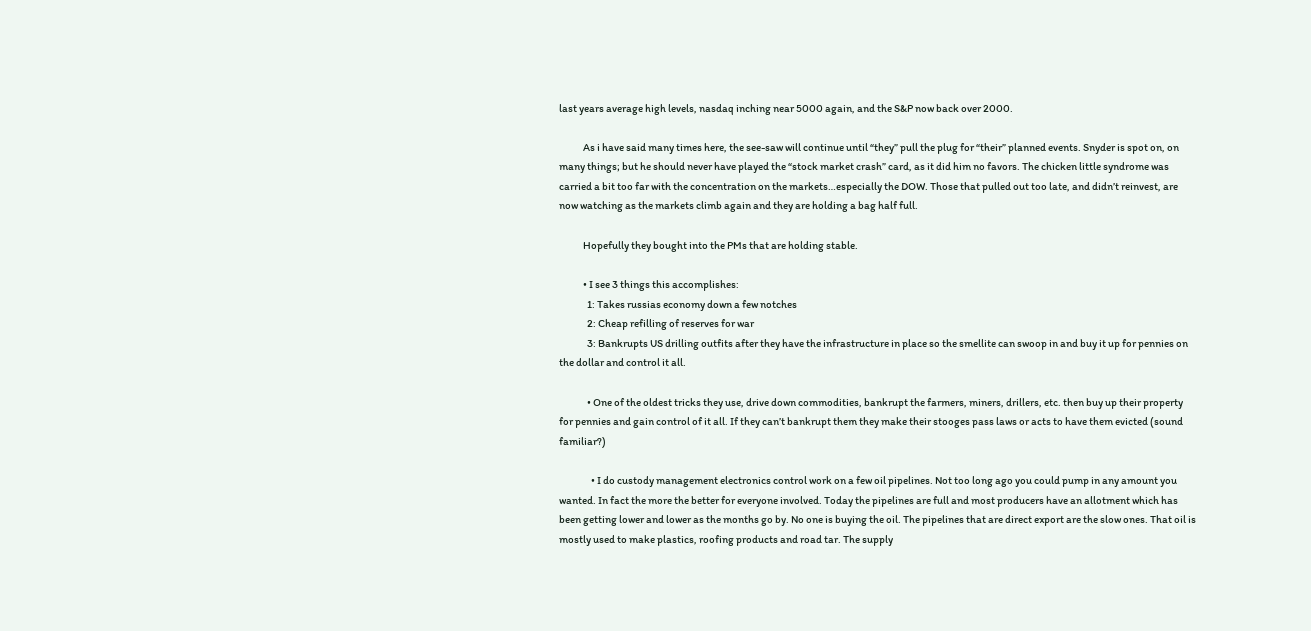last years average high levels, nasdaq inching near 5000 again, and the S&P now back over 2000.

            As i have said many times here, the see-saw will continue until “they” pull the plug for “their” planned events. Snyder is spot on, on many things; but he should never have played the “stock market crash” card, as it did him no favors. The chicken little syndrome was carried a bit too far with the concentration on the markets…especially the DOW. Those that pulled out too late, and didn’t reinvest, are now watching as the markets climb again and they are holding a bag half full.

            Hopefully they bought into the PMs that are holding stable.

            • I see 3 things this accomplishes:
              1: Takes russias economy down a few notches
              2: Cheap refilling of reserves for war
              3: Bankrupts US drilling outfits after they have the infrastructure in place so the smellite can swoop in and buy it up for pennies on the dollar and control it all.

              • One of the oldest tricks they use, drive down commodities, bankrupt the farmers, miners, drillers, etc. then buy up their property for pennies and gain control of it all. If they can’t bankrupt them they make their stooges pass laws or acts to have them evicted (sound familiar?)

                • I do custody management electronics control work on a few oil pipelines. Not too long ago you could pump in any amount you wanted. In fact the more the better for everyone involved. Today the pipelines are full and most producers have an allotment which has been getting lower and lower as the months go by. No one is buying the oil. The pipelines that are direct export are the slow ones. That oil is mostly used to make plastics, roofing products and road tar. The supply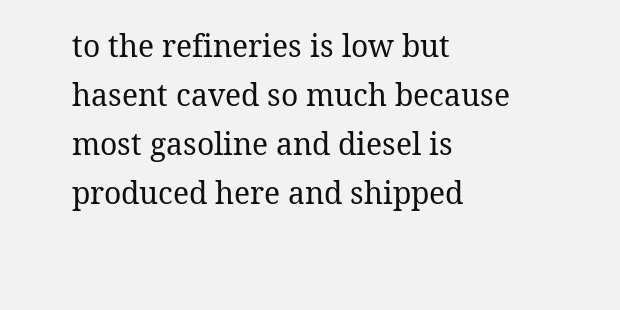to the refineries is low but hasent caved so much because most gasoline and diesel is produced here and shipped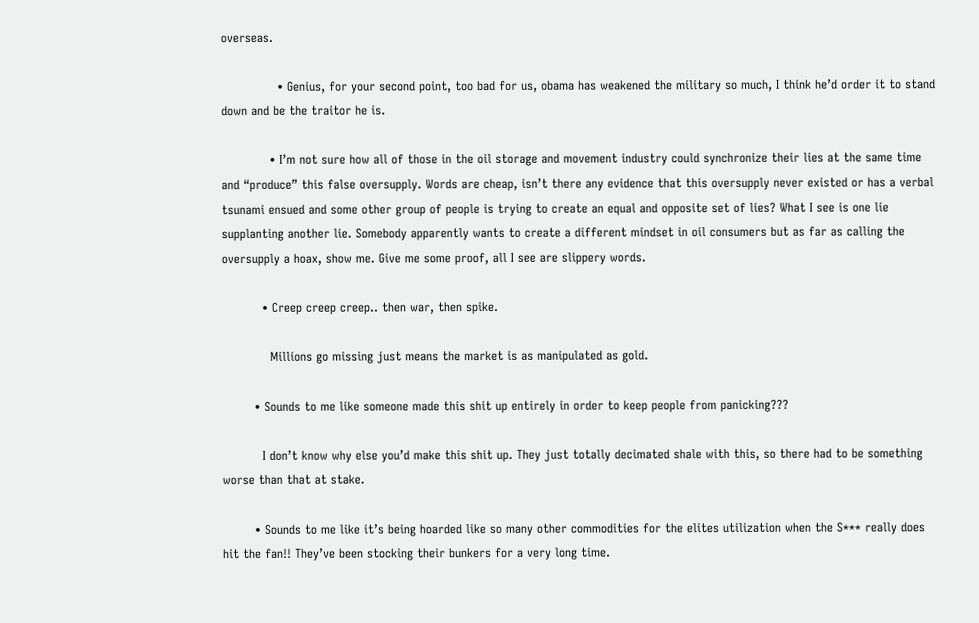overseas.

              • Genius, for your second point, too bad for us, obama has weakened the military so much, I think he’d order it to stand down and be the traitor he is.

            • I’m not sure how all of those in the oil storage and movement industry could synchronize their lies at the same time and “produce” this false oversupply. Words are cheap, isn’t there any evidence that this oversupply never existed or has a verbal tsunami ensued and some other group of people is trying to create an equal and opposite set of lies? What I see is one lie supplanting another lie. Somebody apparently wants to create a different mindset in oil consumers but as far as calling the oversupply a hoax, show me. Give me some proof, all I see are slippery words.

          • Creep creep creep.. then war, then spike.

            Millions go missing just means the market is as manipulated as gold.

        • Sounds to me like someone made this shit up entirely in order to keep people from panicking???

          I don’t know why else you’d make this shit up. They just totally decimated shale with this, so there had to be something worse than that at stake.

        • Sounds to me like it’s being hoarded like so many other commodities for the elites utilization when the S*** really does hit the fan!! They’ve been stocking their bunkers for a very long time.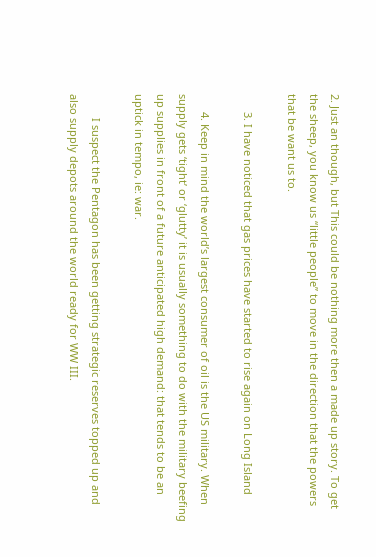2. Just an though, but This could be nothing more then a made up story. To get the sheep, you know us “little people” to move in the direction that the powers that be want us to.

      3. I have noticed that gas prices have started to rise again on Long Island

      4. Keep in mind the world’s largest consumer of oil is the US military. When supply gets ‘tight’ or ‘glutty’ it is usually something to do with the military beefing up supplies in front of a future anticipated high demand: that tends to be an uptick in tempo, ie: war.

        I suspect the Pentagon has been getting strategic reserves topped up and also supply depots around the world ready for WW III.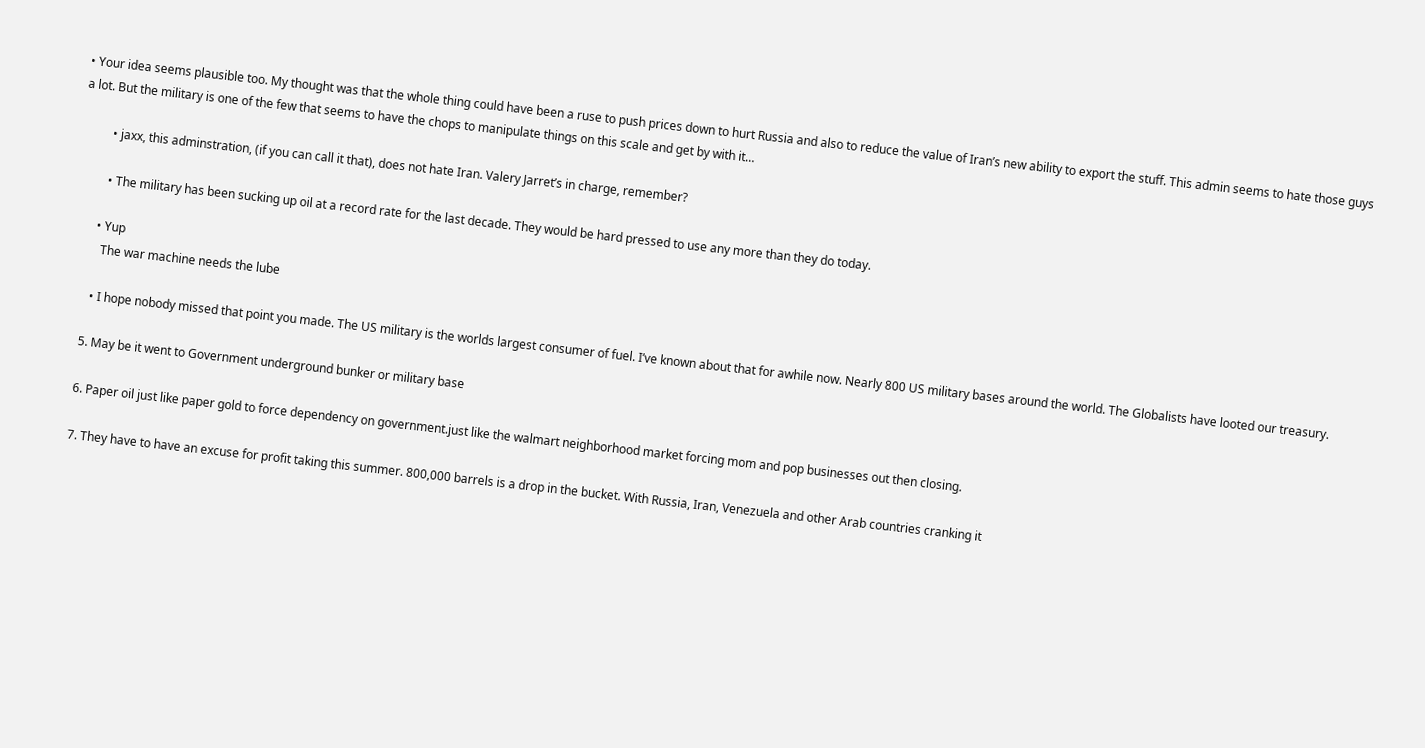• Your idea seems plausible too. My thought was that the whole thing could have been a ruse to push prices down to hurt Russia and also to reduce the value of Iran’s new ability to export the stuff. This admin seems to hate those guys a lot. But the military is one of the few that seems to have the chops to manipulate things on this scale and get by with it…

          • jaxx, this adminstration, (if you can call it that), does not hate Iran. Valery Jarret’s in charge, remember?

          • The military has been sucking up oil at a record rate for the last decade. They would be hard pressed to use any more than they do today.

        • Yup
          The war machine needs the lube

        • I hope nobody missed that point you made. The US military is the worlds largest consumer of fuel. I’ve known about that for awhile now. Nearly 800 US military bases around the world. The Globalists have looted our treasury.

      5. May be it went to Government underground bunker or military base

      6. Paper oil just like paper gold to force dependency on government.just like the walmart neighborhood market forcing mom and pop businesses out then closing.

      7. They have to have an excuse for profit taking this summer. 800,000 barrels is a drop in the bucket. With Russia, Iran, Venezuela and other Arab countries cranking it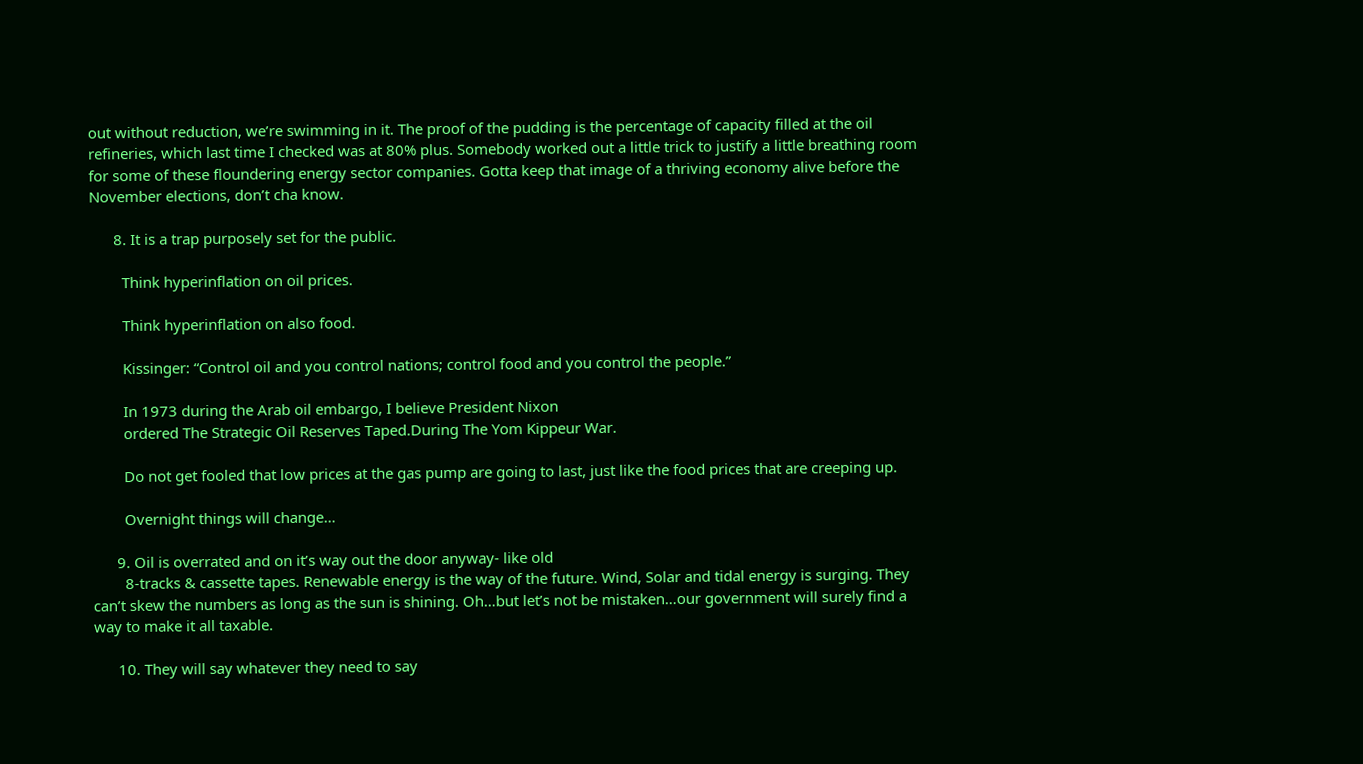out without reduction, we’re swimming in it. The proof of the pudding is the percentage of capacity filled at the oil refineries, which last time I checked was at 80% plus. Somebody worked out a little trick to justify a little breathing room for some of these floundering energy sector companies. Gotta keep that image of a thriving economy alive before the November elections, don’t cha know.

      8. It is a trap purposely set for the public.

        Think hyperinflation on oil prices.

        Think hyperinflation on also food.

        Kissinger: “Control oil and you control nations; control food and you control the people.”

        In 1973 during the Arab oil embargo, I believe President Nixon
        ordered The Strategic Oil Reserves Taped.During The Yom Kippeur War.

        Do not get fooled that low prices at the gas pump are going to last, just like the food prices that are creeping up.

        Overnight things will change…

      9. Oil is overrated and on it’s way out the door anyway- like old
        8-tracks & cassette tapes. Renewable energy is the way of the future. Wind, Solar and tidal energy is surging. They can’t skew the numbers as long as the sun is shining. Oh…but let’s not be mistaken…our government will surely find a way to make it all taxable.

      10. They will say whatever they need to say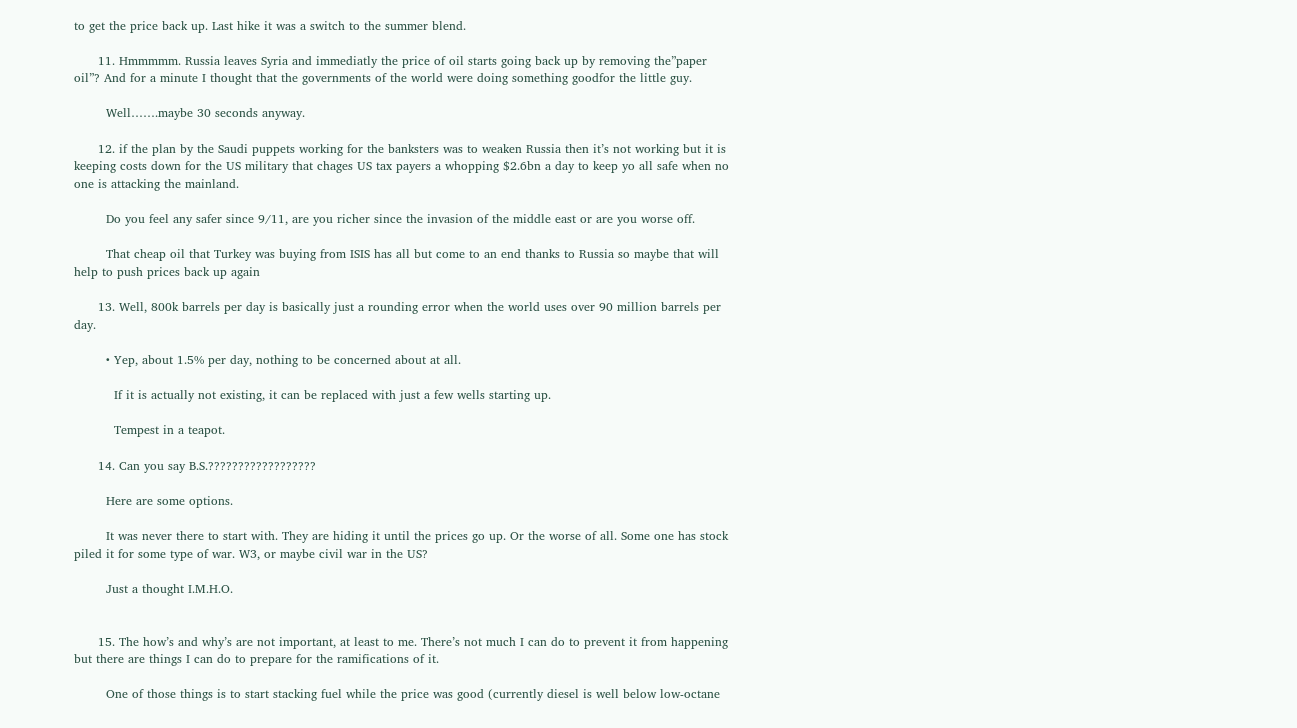to get the price back up. Last hike it was a switch to the summer blend.

      11. Hmmmmm. Russia leaves Syria and immediatly the price of oil starts going back up by removing the”paper oil”? And for a minute I thought that the governments of the world were doing something goodfor the little guy.

        Well…….maybe 30 seconds anyway.

      12. if the plan by the Saudi puppets working for the banksters was to weaken Russia then it’s not working but it is keeping costs down for the US military that chages US tax payers a whopping $2.6bn a day to keep yo all safe when no one is attacking the mainland.

        Do you feel any safer since 9/11, are you richer since the invasion of the middle east or are you worse off.

        That cheap oil that Turkey was buying from ISIS has all but come to an end thanks to Russia so maybe that will help to push prices back up again

      13. Well, 800k barrels per day is basically just a rounding error when the world uses over 90 million barrels per day.

        • Yep, about 1.5% per day, nothing to be concerned about at all.

          If it is actually not existing, it can be replaced with just a few wells starting up.

          Tempest in a teapot.

      14. Can you say B.S.??????????????????

        Here are some options.

        It was never there to start with. They are hiding it until the prices go up. Or the worse of all. Some one has stock piled it for some type of war. W3, or maybe civil war in the US?

        Just a thought I.M.H.O.


      15. The how’s and why’s are not important, at least to me. There’s not much I can do to prevent it from happening but there are things I can do to prepare for the ramifications of it.

        One of those things is to start stacking fuel while the price was good (currently diesel is well below low-octane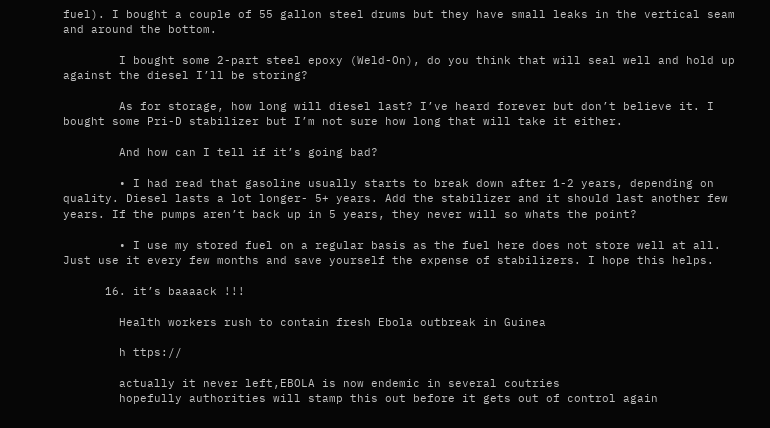fuel). I bought a couple of 55 gallon steel drums but they have small leaks in the vertical seam and around the bottom.

        I bought some 2-part steel epoxy (Weld-On), do you think that will seal well and hold up against the diesel I’ll be storing?

        As for storage, how long will diesel last? I’ve heard forever but don’t believe it. I bought some Pri-D stabilizer but I’m not sure how long that will take it either.

        And how can I tell if it’s going bad?

        • I had read that gasoline usually starts to break down after 1-2 years, depending on quality. Diesel lasts a lot longer- 5+ years. Add the stabilizer and it should last another few years. If the pumps aren’t back up in 5 years, they never will so whats the point?

        • I use my stored fuel on a regular basis as the fuel here does not store well at all. Just use it every few months and save yourself the expense of stabilizers. I hope this helps.

      16. it’s baaaack !!!

        Health workers rush to contain fresh Ebola outbreak in Guinea

        h ttps://

        actually it never left,EBOLA is now endemic in several coutries
        hopefully authorities will stamp this out before it gets out of control again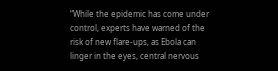“While the epidemic has come under control, experts have warned of the risk of new flare-ups, as Ebola can linger in the eyes, central nervous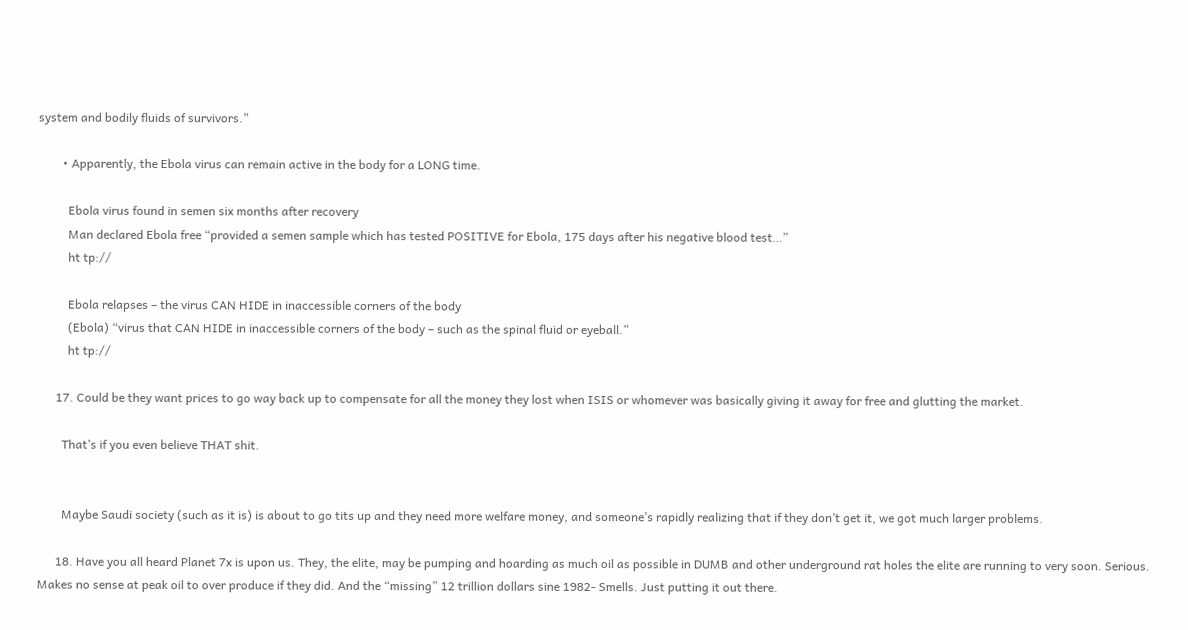system and bodily fluids of survivors.”

        • Apparently, the Ebola virus can remain active in the body for a LONG time.

          Ebola virus found in semen six months after recovery
          Man declared Ebola free “provided a semen sample which has tested POSITIVE for Ebola, 175 days after his negative blood test…”
          ht tp://

          Ebola relapses – the virus CAN HIDE in inaccessible corners of the body
          (Ebola) “virus that CAN HIDE in inaccessible corners of the body – such as the spinal fluid or eyeball.”
          ht tp://

      17. Could be they want prices to go way back up to compensate for all the money they lost when ISIS or whomever was basically giving it away for free and glutting the market.

        That’s if you even believe THAT shit.


        Maybe Saudi society (such as it is) is about to go tits up and they need more welfare money, and someone’s rapidly realizing that if they don’t get it, we got much larger problems.

      18. Have you all heard Planet 7x is upon us. They, the elite, may be pumping and hoarding as much oil as possible in DUMB and other underground rat holes the elite are running to very soon. Serious. Makes no sense at peak oil to over produce if they did. And the “missing” 12 trillion dollars sine 1982- Smells. Just putting it out there.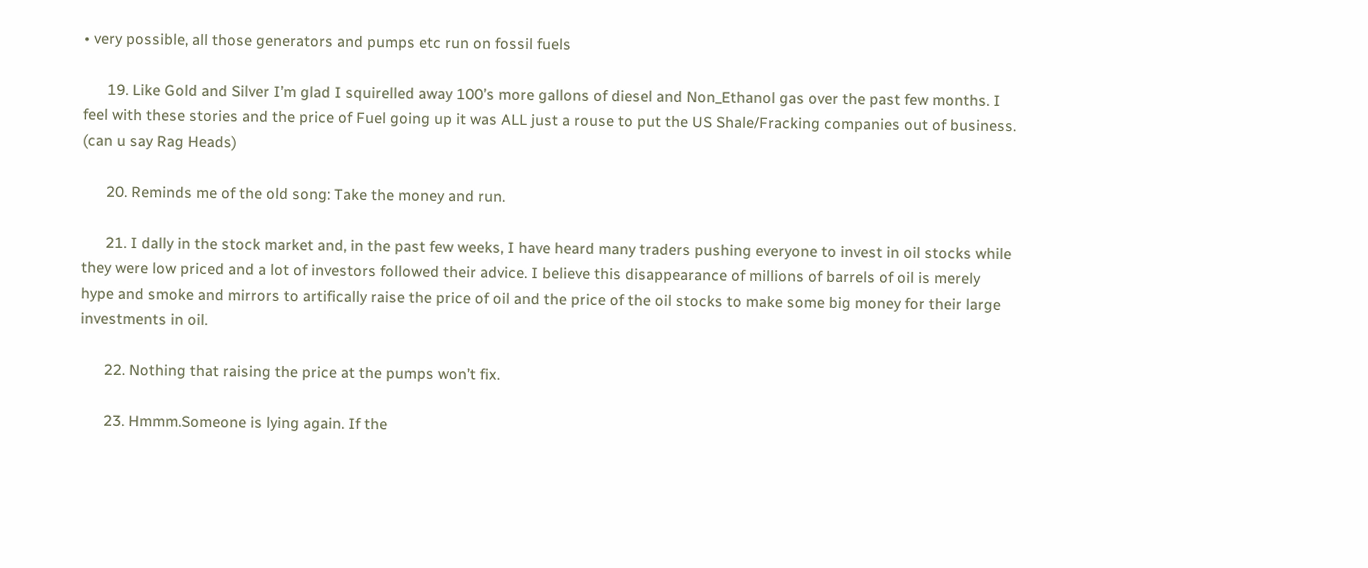• very possible, all those generators and pumps etc run on fossil fuels

      19. Like Gold and Silver I’m glad I squirelled away 100’s more gallons of diesel and Non_Ethanol gas over the past few months. I feel with these stories and the price of Fuel going up it was ALL just a rouse to put the US Shale/Fracking companies out of business. (can u say Rag Heads)

      20. Reminds me of the old song: Take the money and run.

      21. I dally in the stock market and, in the past few weeks, I have heard many traders pushing everyone to invest in oil stocks while they were low priced and a lot of investors followed their advice. I believe this disappearance of millions of barrels of oil is merely hype and smoke and mirrors to artifically raise the price of oil and the price of the oil stocks to make some big money for their large investments in oil.

      22. Nothing that raising the price at the pumps won’t fix.

      23. Hmmm.Someone is lying again. If the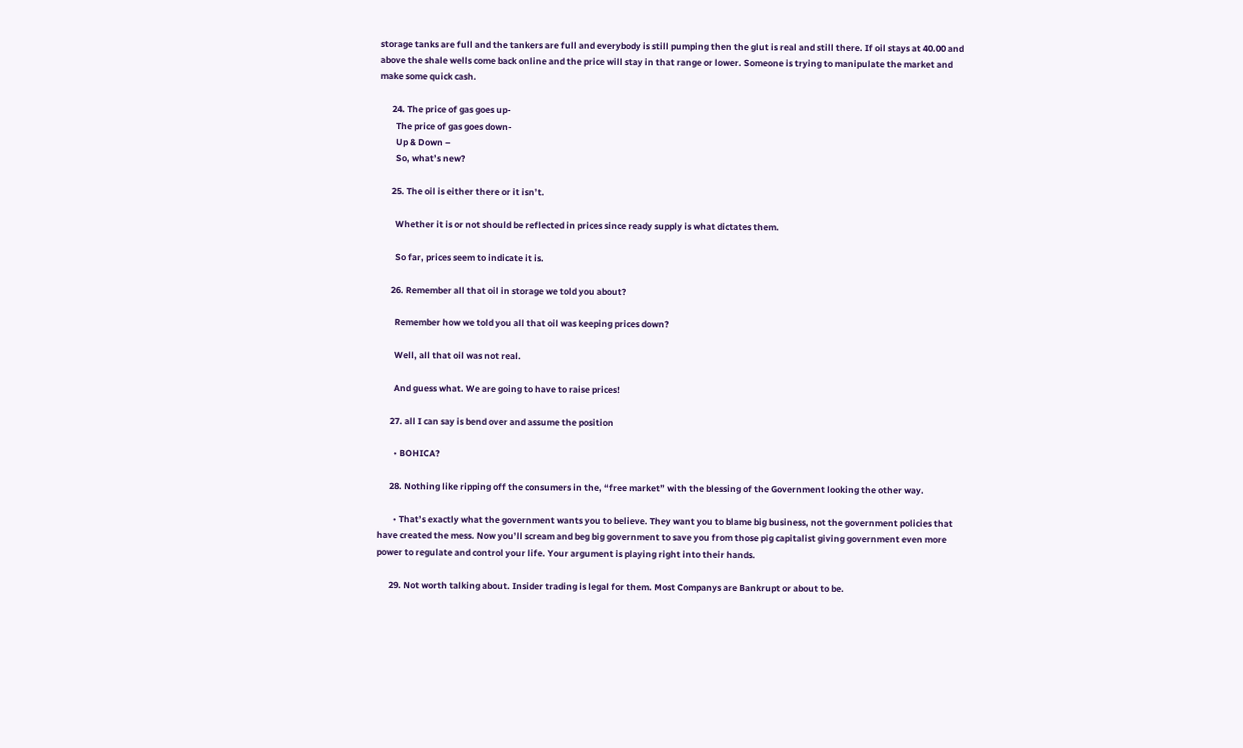storage tanks are full and the tankers are full and everybody is still pumping then the glut is real and still there. If oil stays at 40.00 and above the shale wells come back online and the price will stay in that range or lower. Someone is trying to manipulate the market and make some quick cash.

      24. The price of gas goes up-
        The price of gas goes down-
        Up & Down –
        So, what’s new?

      25. The oil is either there or it isn’t.

        Whether it is or not should be reflected in prices since ready supply is what dictates them.

        So far, prices seem to indicate it is.

      26. Remember all that oil in storage we told you about?

        Remember how we told you all that oil was keeping prices down?

        Well, all that oil was not real.

        And guess what. We are going to have to raise prices!

      27. all I can say is bend over and assume the position

        • BOHICA?

      28. Nothing like ripping off the consumers in the, “free market” with the blessing of the Government looking the other way.

        • That’s exactly what the government wants you to believe. They want you to blame big business, not the government policies that have created the mess. Now you’ll scream and beg big government to save you from those pig capitalist giving government even more power to regulate and control your life. Your argument is playing right into their hands.

      29. Not worth talking about. Insider trading is legal for them. Most Companys are Bankrupt or about to be.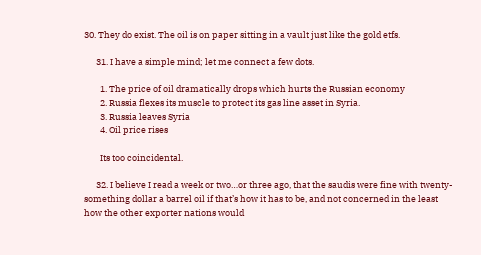30. They do exist. The oil is on paper sitting in a vault just like the gold etfs.

      31. I have a simple mind; let me connect a few dots.

        1. The price of oil dramatically drops which hurts the Russian economy
        2. Russia flexes its muscle to protect its gas line asset in Syria.
        3. Russia leaves Syria
        4. Oil price rises

        Its too coincidental.

      32. I believe I read a week or two…or three ago, that the saudis were fine with twenty-something dollar a barrel oil if that’s how it has to be, and not concerned in the least how the other exporter nations would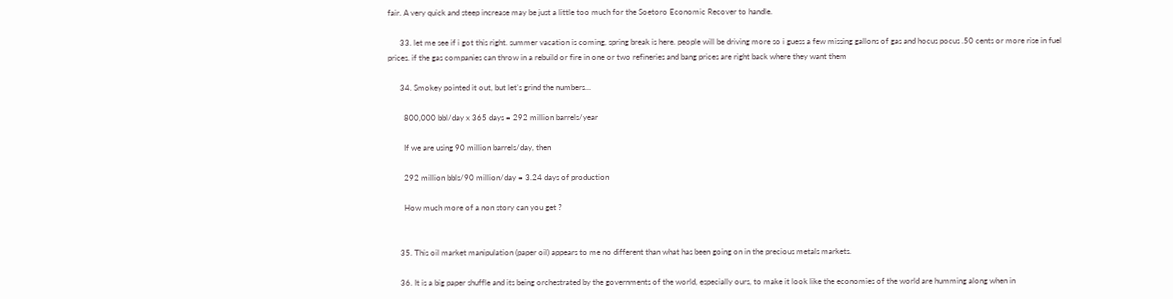fair. A very quick and steep increase may be just a little too much for the Soetoro Economic Recover to handle.

      33. let me see if i got this right. summer vacation is coming, spring break is here. people will be driving more so i guess a few missing gallons of gas and hocus pocus .50 cents or more rise in fuel prices. if the gas companies can throw in a rebuild or fire in one or two refineries and bang prices are right back where they want them

      34. Smokey pointed it out, but let’s grind the numbers…

        800,000 bbl/day x 365 days = 292 million barrels/year

        If we are using 90 million barrels/day, then

        292 million bbls/90 million/day = 3.24 days of production

        How much more of a non story can you get ?


      35. This oil market manipulation (paper oil) appears to me no different than what has been going on in the precious metals markets.

      36. It is a big paper shuffle and its being orchestrated by the governments of the world, especially ours, to make it look like the economies of the world are humming along when in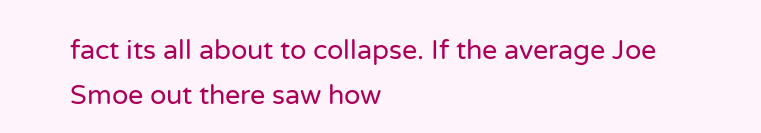fact its all about to collapse. If the average Joe Smoe out there saw how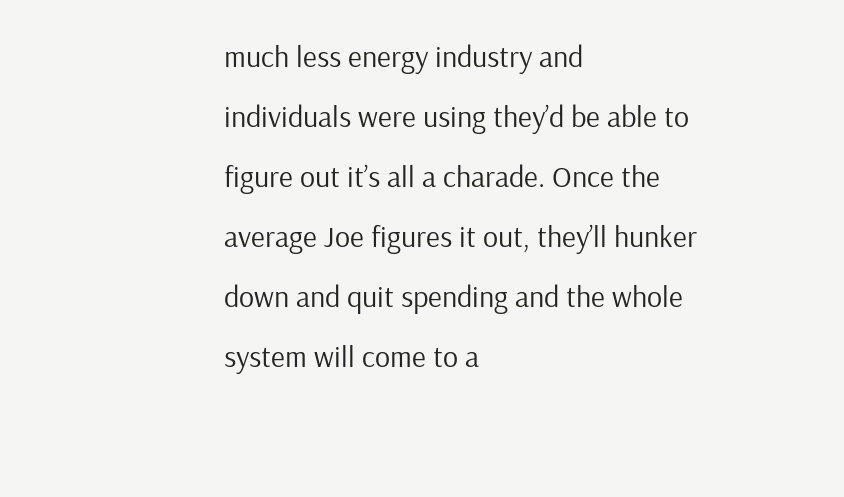much less energy industry and individuals were using they’d be able to figure out it’s all a charade. Once the average Joe figures it out, they’ll hunker down and quit spending and the whole system will come to a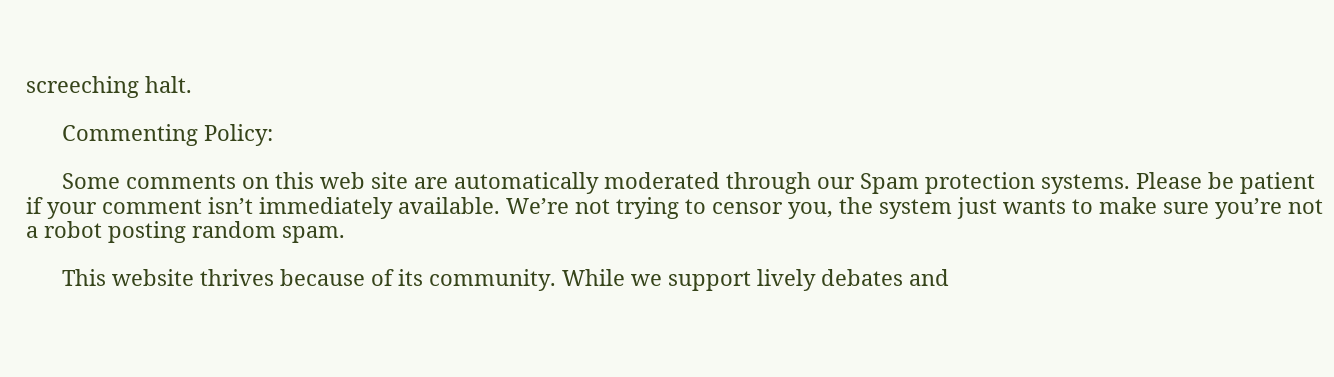screeching halt.

      Commenting Policy:

      Some comments on this web site are automatically moderated through our Spam protection systems. Please be patient if your comment isn’t immediately available. We’re not trying to censor you, the system just wants to make sure you’re not a robot posting random spam.

      This website thrives because of its community. While we support lively debates and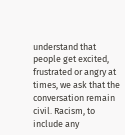understand that people get excited, frustrated or angry at times, we ask that the conversation remain civil. Racism, to include any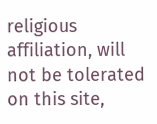religious affiliation, will not be tolerated on this site,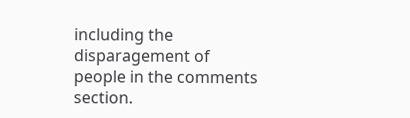including the disparagement of people in the comments section.